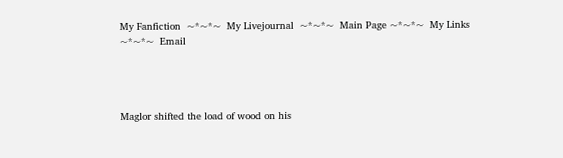My Fanfiction  ~*~*~  My Livejournal  ~*~*~  Main Page ~*~*~  My Links  ~*~*~  Email




Maglor shifted the load of wood on his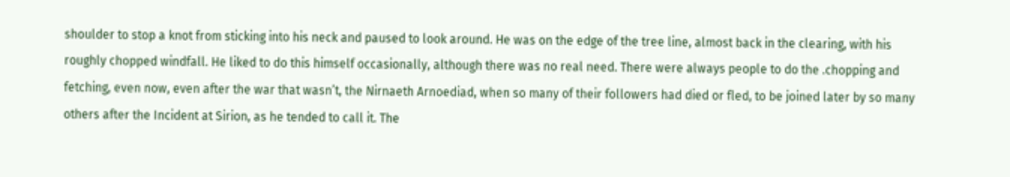shoulder to stop a knot from sticking into his neck and paused to look around. He was on the edge of the tree line, almost back in the clearing, with his roughly chopped windfall. He liked to do this himself occasionally, although there was no real need. There were always people to do the .chopping and fetching, even now, even after the war that wasn’t, the Nirnaeth Arnoediad, when so many of their followers had died or fled, to be joined later by so many others after the Incident at Sirion, as he tended to call it. The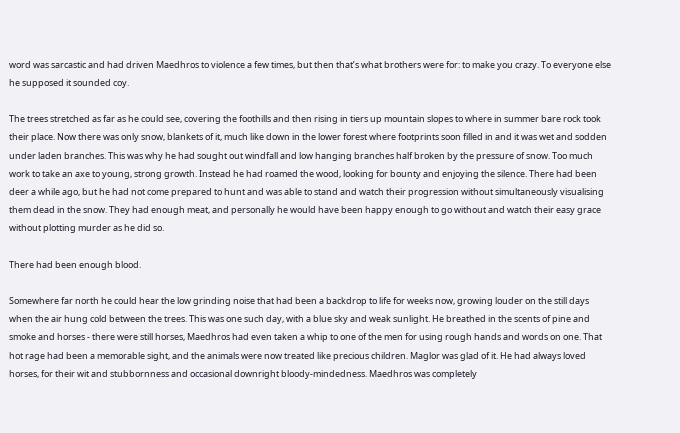word was sarcastic and had driven Maedhros to violence a few times, but then that’s what brothers were for: to make you crazy. To everyone else he supposed it sounded coy.

The trees stretched as far as he could see, covering the foothills and then rising in tiers up mountain slopes to where in summer bare rock took their place. Now there was only snow, blankets of it, much like down in the lower forest where footprints soon filled in and it was wet and sodden under laden branches. This was why he had sought out windfall and low hanging branches half broken by the pressure of snow. Too much work to take an axe to young, strong growth. Instead he had roamed the wood, looking for bounty and enjoying the silence. There had been deer a while ago, but he had not come prepared to hunt and was able to stand and watch their progression without simultaneously visualising them dead in the snow. They had enough meat, and personally he would have been happy enough to go without and watch their easy grace without plotting murder as he did so.

There had been enough blood.

Somewhere far north he could hear the low grinding noise that had been a backdrop to life for weeks now, growing louder on the still days when the air hung cold between the trees. This was one such day, with a blue sky and weak sunlight. He breathed in the scents of pine and smoke and horses - there were still horses, Maedhros had even taken a whip to one of the men for using rough hands and words on one. That hot rage had been a memorable sight, and the animals were now treated like precious children. Maglor was glad of it. He had always loved horses, for their wit and stubbornness and occasional downright bloody-mindedness. Maedhros was completely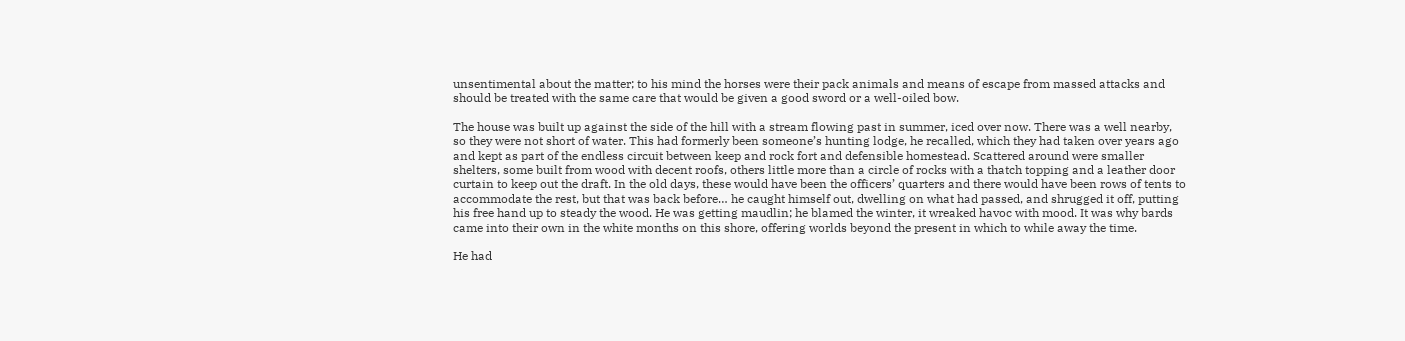unsentimental about the matter; to his mind the horses were their pack animals and means of escape from massed attacks and should be treated with the same care that would be given a good sword or a well-oiled bow.

The house was built up against the side of the hill with a stream flowing past in summer, iced over now. There was a well nearby, so they were not short of water. This had formerly been someone’s hunting lodge, he recalled, which they had taken over years ago and kept as part of the endless circuit between keep and rock fort and defensible homestead. Scattered around were smaller shelters, some built from wood with decent roofs, others little more than a circle of rocks with a thatch topping and a leather door curtain to keep out the draft. In the old days, these would have been the officers’ quarters and there would have been rows of tents to accommodate the rest, but that was back before… he caught himself out, dwelling on what had passed, and shrugged it off, putting his free hand up to steady the wood. He was getting maudlin; he blamed the winter, it wreaked havoc with mood. It was why bards came into their own in the white months on this shore, offering worlds beyond the present in which to while away the time.

He had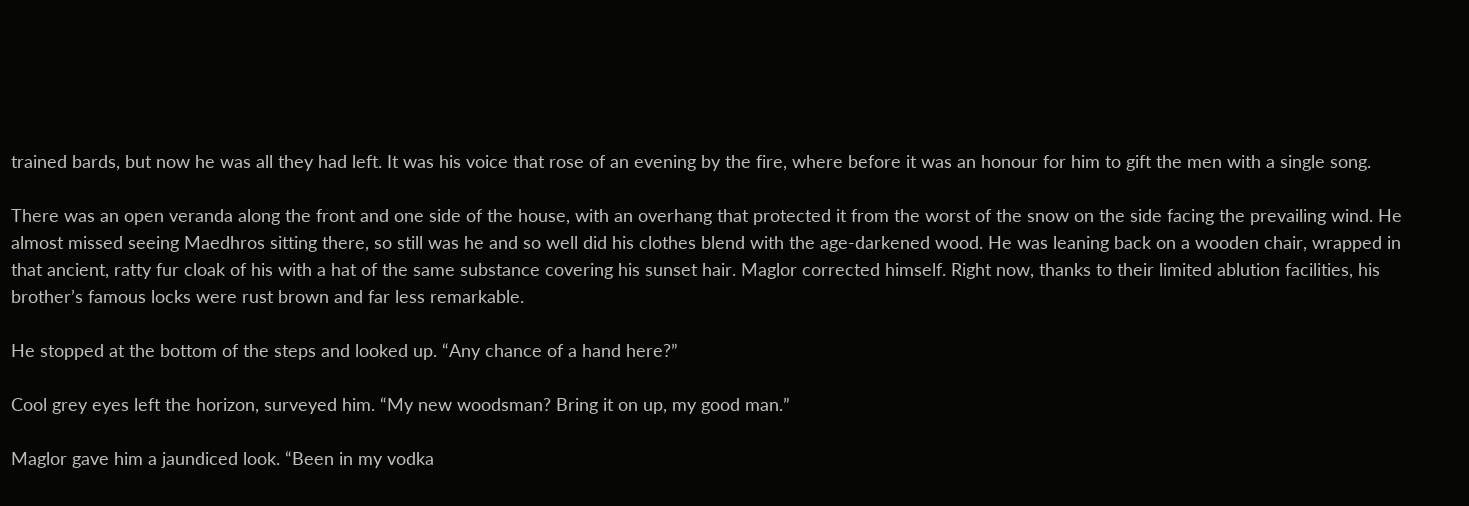trained bards, but now he was all they had left. It was his voice that rose of an evening by the fire, where before it was an honour for him to gift the men with a single song.

There was an open veranda along the front and one side of the house, with an overhang that protected it from the worst of the snow on the side facing the prevailing wind. He almost missed seeing Maedhros sitting there, so still was he and so well did his clothes blend with the age-darkened wood. He was leaning back on a wooden chair, wrapped in that ancient, ratty fur cloak of his with a hat of the same substance covering his sunset hair. Maglor corrected himself. Right now, thanks to their limited ablution facilities, his brother’s famous locks were rust brown and far less remarkable.

He stopped at the bottom of the steps and looked up. “Any chance of a hand here?”

Cool grey eyes left the horizon, surveyed him. “My new woodsman? Bring it on up, my good man.”

Maglor gave him a jaundiced look. “Been in my vodka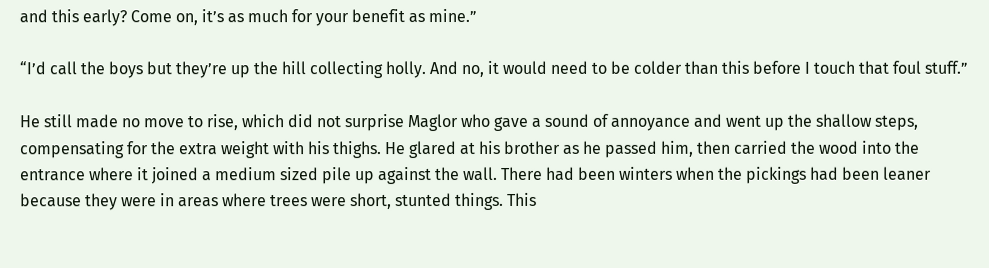and this early? Come on, it’s as much for your benefit as mine.”

“I’d call the boys but they’re up the hill collecting holly. And no, it would need to be colder than this before I touch that foul stuff.”

He still made no move to rise, which did not surprise Maglor who gave a sound of annoyance and went up the shallow steps, compensating for the extra weight with his thighs. He glared at his brother as he passed him, then carried the wood into the entrance where it joined a medium sized pile up against the wall. There had been winters when the pickings had been leaner because they were in areas where trees were short, stunted things. This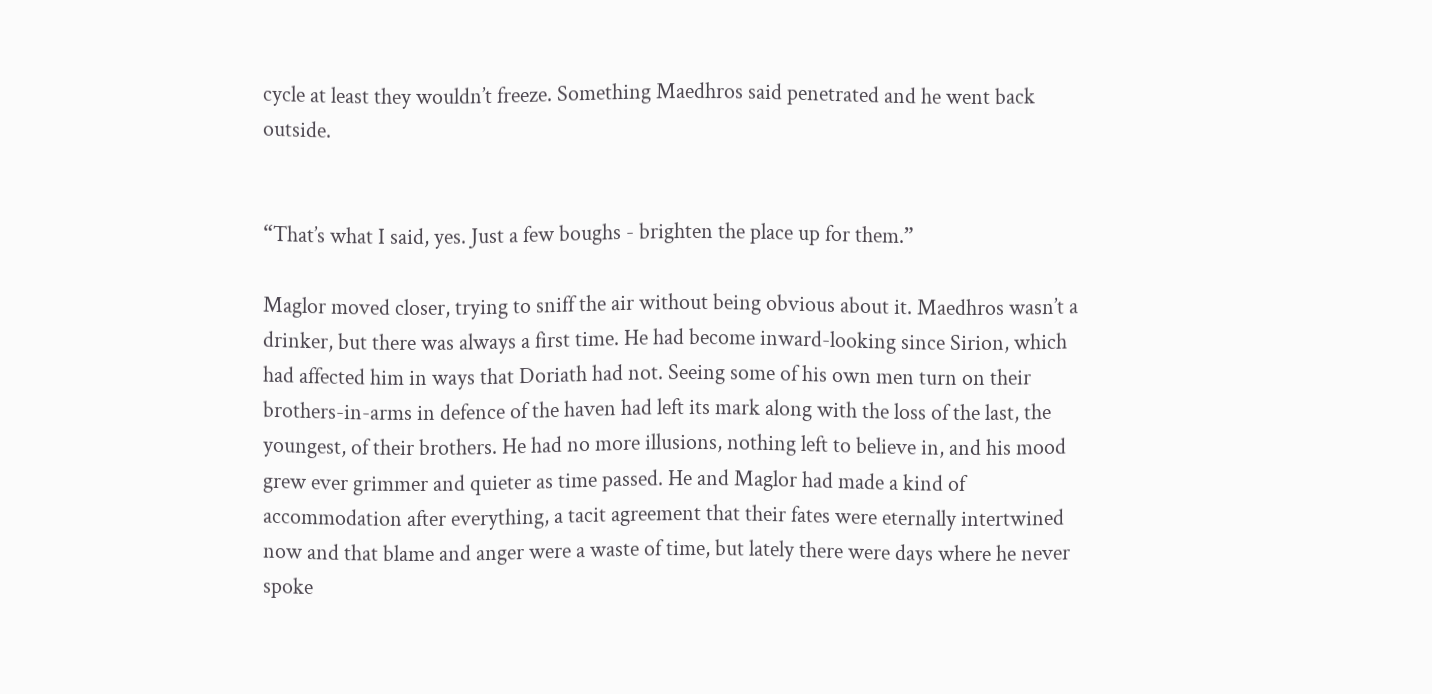cycle at least they wouldn’t freeze. Something Maedhros said penetrated and he went back outside.


“That’s what I said, yes. Just a few boughs - brighten the place up for them.”

Maglor moved closer, trying to sniff the air without being obvious about it. Maedhros wasn’t a drinker, but there was always a first time. He had become inward-looking since Sirion, which had affected him in ways that Doriath had not. Seeing some of his own men turn on their brothers-in-arms in defence of the haven had left its mark along with the loss of the last, the youngest, of their brothers. He had no more illusions, nothing left to believe in, and his mood grew ever grimmer and quieter as time passed. He and Maglor had made a kind of accommodation after everything, a tacit agreement that their fates were eternally intertwined now and that blame and anger were a waste of time, but lately there were days where he never spoke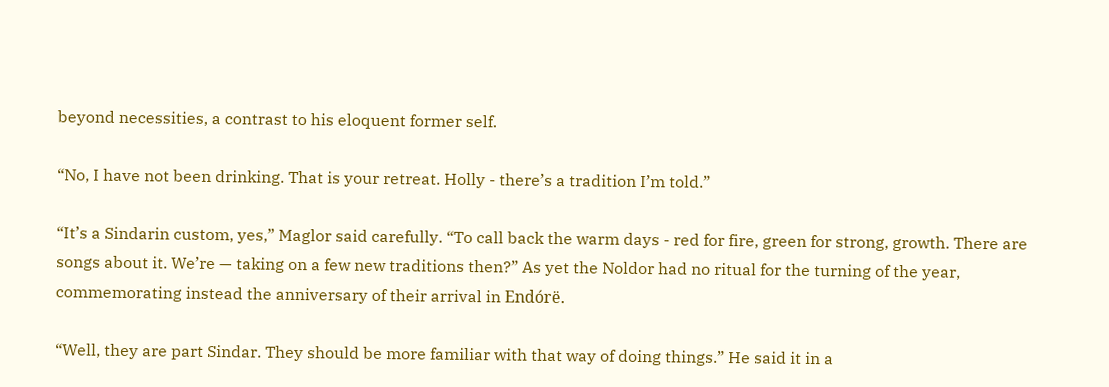beyond necessities, a contrast to his eloquent former self.

“No, I have not been drinking. That is your retreat. Holly - there’s a tradition I’m told.”

“It’s a Sindarin custom, yes,” Maglor said carefully. “To call back the warm days - red for fire, green for strong, growth. There are songs about it. We’re — taking on a few new traditions then?” As yet the Noldor had no ritual for the turning of the year, commemorating instead the anniversary of their arrival in Endórë.

“Well, they are part Sindar. They should be more familiar with that way of doing things.” He said it in a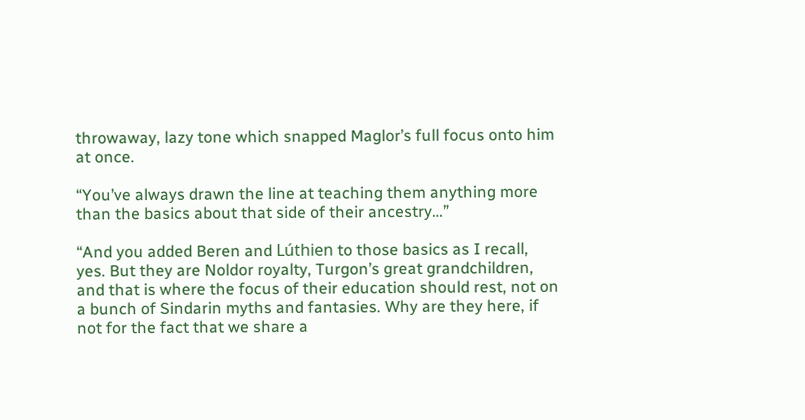throwaway, lazy tone which snapped Maglor’s full focus onto him at once.

“You’ve always drawn the line at teaching them anything more than the basics about that side of their ancestry…”

“And you added Beren and Lúthien to those basics as I recall, yes. But they are Noldor royalty, Turgon’s great grandchildren, and that is where the focus of their education should rest, not on a bunch of Sindarin myths and fantasies. Why are they here, if not for the fact that we share a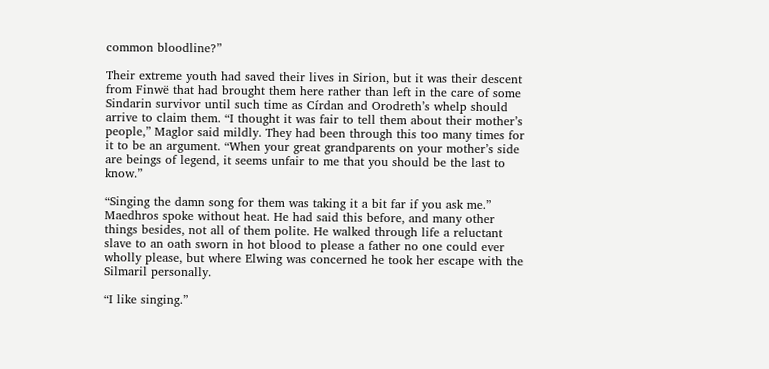common bloodline?”

Their extreme youth had saved their lives in Sirion, but it was their descent from Finwë that had brought them here rather than left in the care of some Sindarin survivor until such time as Círdan and Orodreth’s whelp should arrive to claim them. “I thought it was fair to tell them about their mother’s people,” Maglor said mildly. They had been through this too many times for it to be an argument. “When your great grandparents on your mother’s side are beings of legend, it seems unfair to me that you should be the last to know.”

“Singing the damn song for them was taking it a bit far if you ask me.” Maedhros spoke without heat. He had said this before, and many other things besides, not all of them polite. He walked through life a reluctant slave to an oath sworn in hot blood to please a father no one could ever wholly please, but where Elwing was concerned he took her escape with the Silmaril personally.

“I like singing.”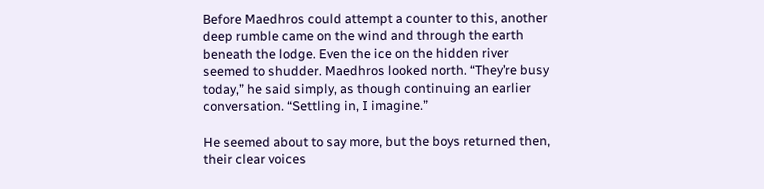Before Maedhros could attempt a counter to this, another deep rumble came on the wind and through the earth beneath the lodge. Even the ice on the hidden river seemed to shudder. Maedhros looked north. “They’re busy today,” he said simply, as though continuing an earlier conversation. “Settling in, I imagine.”

He seemed about to say more, but the boys returned then, their clear voices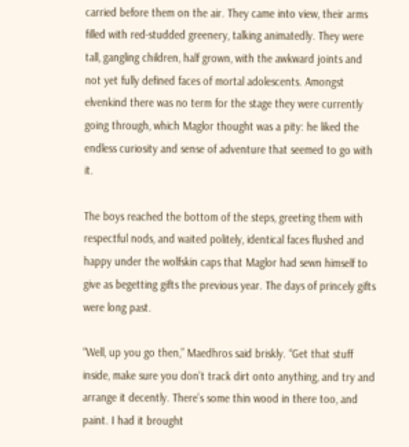carried before them on the air. They came into view, their arms filled with red-studded greenery, talking animatedly. They were tall, gangling children, half grown, with the awkward joints and not yet fully defined faces of mortal adolescents. Amongst elvenkind there was no term for the stage they were currently going through, which Maglor thought was a pity: he liked the endless curiosity and sense of adventure that seemed to go with it.

The boys reached the bottom of the steps, greeting them with respectful nods, and waited politely, identical faces flushed and happy under the wolfskin caps that Maglor had sewn himself to give as begetting gifts the previous year. The days of princely gifts were long past.

“Well, up you go then,” Maedhros said briskly. “Get that stuff inside, make sure you don’t track dirt onto anything, and try and arrange it decently. There’s some thin wood in there too, and paint. I had it brought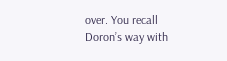over. You recall Doron’s way with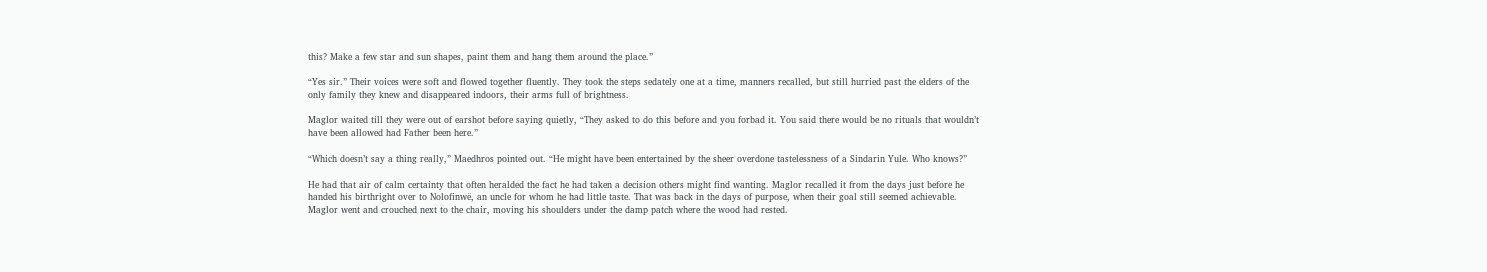this? Make a few star and sun shapes, paint them and hang them around the place.”

“Yes sir.” Their voices were soft and flowed together fluently. They took the steps sedately one at a time, manners recalled, but still hurried past the elders of the only family they knew and disappeared indoors, their arms full of brightness.

Maglor waited till they were out of earshot before saying quietly, “They asked to do this before and you forbad it. You said there would be no rituals that wouldn’t have been allowed had Father been here.”

“Which doesn’t say a thing really,” Maedhros pointed out. “He might have been entertained by the sheer overdone tastelessness of a Sindarin Yule. Who knows?”

He had that air of calm certainty that often heralded the fact he had taken a decision others might find wanting. Maglor recalled it from the days just before he handed his birthright over to Nolofinwë, an uncle for whom he had little taste. That was back in the days of purpose, when their goal still seemed achievable. Maglor went and crouched next to the chair, moving his shoulders under the damp patch where the wood had rested.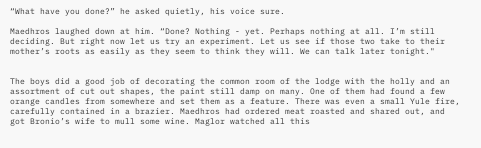“What have you done?” he asked quietly, his voice sure.

Maedhros laughed down at him. “Done? Nothing - yet. Perhaps nothing at all. I’m still deciding. But right now let us try an experiment. Let us see if those two take to their mother’s roots as easily as they seem to think they will. We can talk later tonight."


The boys did a good job of decorating the common room of the lodge with the holly and an assortment of cut out shapes, the paint still damp on many. One of them had found a few orange candles from somewhere and set them as a feature. There was even a small Yule fire, carefully contained in a brazier. Maedhros had ordered meat roasted and shared out, and got Bronio’s wife to mull some wine. Maglor watched all this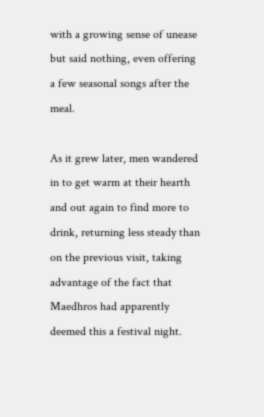with a growing sense of unease but said nothing, even offering a few seasonal songs after the meal.

As it grew later, men wandered in to get warm at their hearth and out again to find more to drink, returning less steady than on the previous visit, taking advantage of the fact that Maedhros had apparently deemed this a festival night.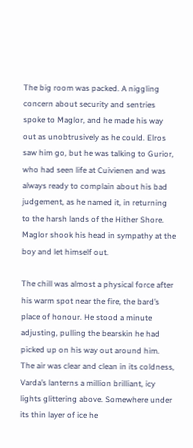The big room was packed. A niggling concern about security and sentries spoke to Maglor, and he made his way out as unobtrusively as he could. Elros saw him go, but he was talking to Gurior, who had seen life at Cuivienen and was always ready to complain about his bad judgement, as he named it, in returning to the harsh lands of the Hither Shore. Maglor shook his head in sympathy at the boy and let himself out.

The chill was almost a physical force after his warm spot near the fire, the bard’s place of honour. He stood a minute adjusting, pulling the bearskin he had picked up on his way out around him. The air was clear and clean in its coldness, Varda’s lanterns a million brilliant, icy lights glittering above. Somewhere under its thin layer of ice he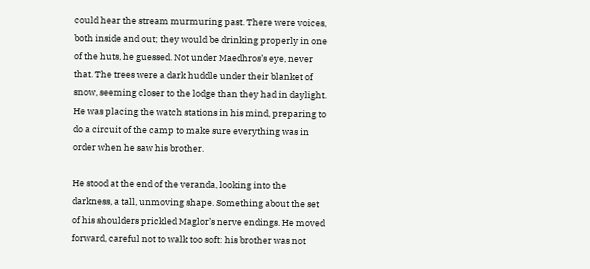could hear the stream murmuring past. There were voices, both inside and out; they would be drinking properly in one of the huts, he guessed. Not under Maedhros’s eye, never that. The trees were a dark huddle under their blanket of snow, seeming closer to the lodge than they had in daylight. He was placing the watch stations in his mind, preparing to do a circuit of the camp to make sure everything was in order when he saw his brother.

He stood at the end of the veranda, looking into the darkness, a tall, unmoving shape. Something about the set of his shoulders prickled Maglor’s nerve endings. He moved forward, careful not to walk too soft: his brother was not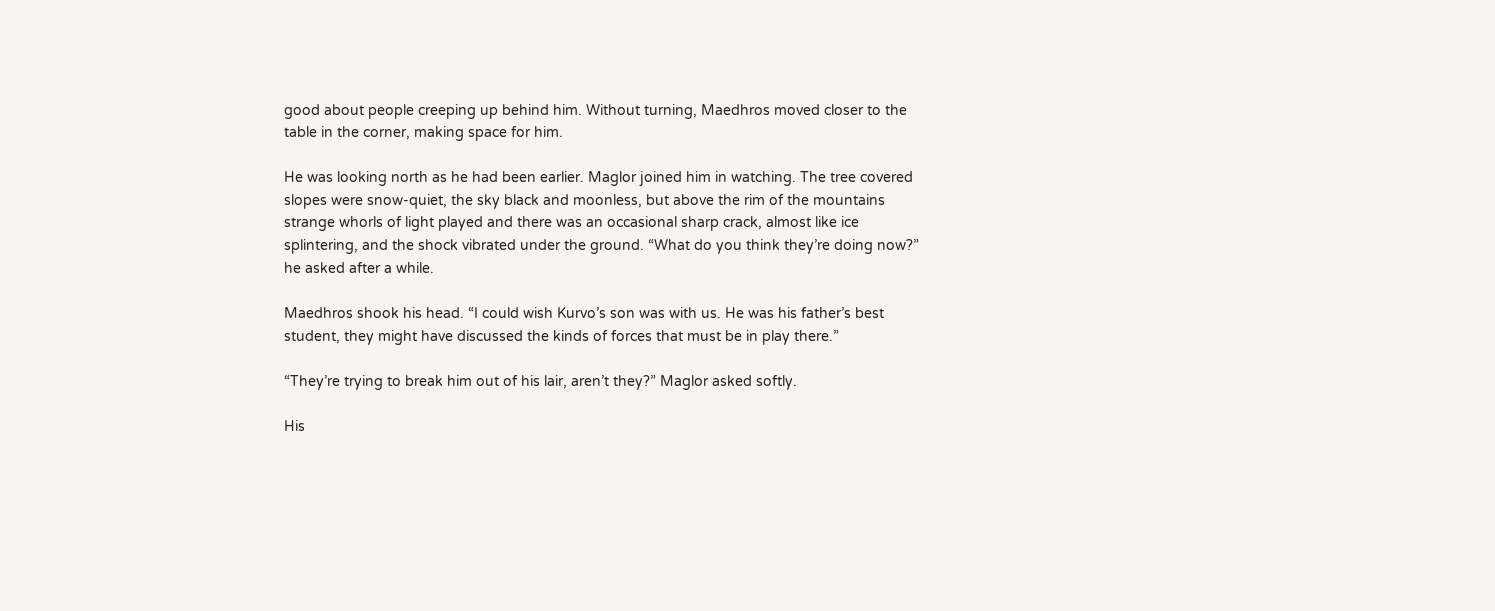good about people creeping up behind him. Without turning, Maedhros moved closer to the table in the corner, making space for him.

He was looking north as he had been earlier. Maglor joined him in watching. The tree covered slopes were snow-quiet, the sky black and moonless, but above the rim of the mountains strange whorls of light played and there was an occasional sharp crack, almost like ice splintering, and the shock vibrated under the ground. “What do you think they’re doing now?” he asked after a while.

Maedhros shook his head. “I could wish Kurvo’s son was with us. He was his father’s best student, they might have discussed the kinds of forces that must be in play there.”

“They’re trying to break him out of his lair, aren’t they?” Maglor asked softly.

His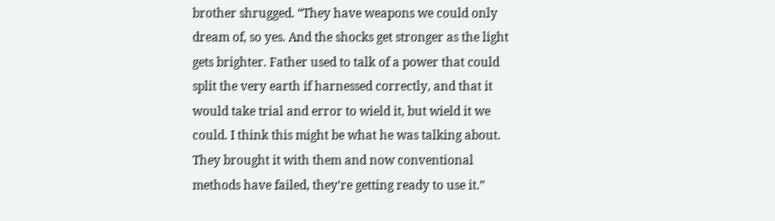brother shrugged. “They have weapons we could only dream of, so yes. And the shocks get stronger as the light gets brighter. Father used to talk of a power that could split the very earth if harnessed correctly, and that it would take trial and error to wield it, but wield it we could. I think this might be what he was talking about. They brought it with them and now conventional methods have failed, they’re getting ready to use it.”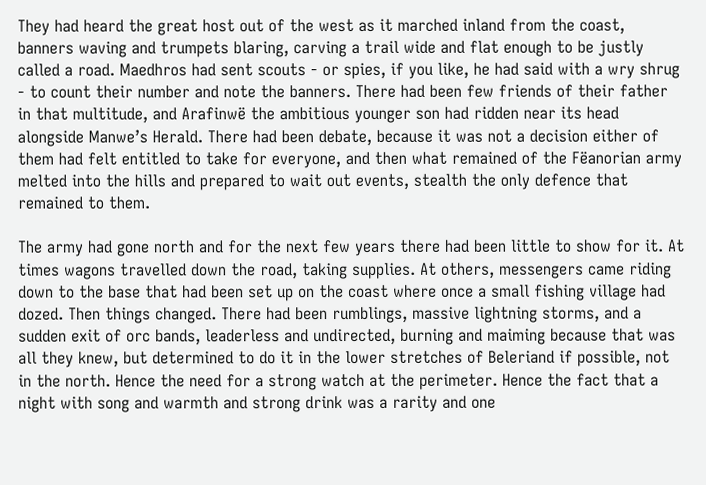They had heard the great host out of the west as it marched inland from the coast, banners waving and trumpets blaring, carving a trail wide and flat enough to be justly called a road. Maedhros had sent scouts - or spies, if you like, he had said with a wry shrug - to count their number and note the banners. There had been few friends of their father in that multitude, and Arafinwë the ambitious younger son had ridden near its head alongside Manwe’s Herald. There had been debate, because it was not a decision either of them had felt entitled to take for everyone, and then what remained of the Fëanorian army melted into the hills and prepared to wait out events, stealth the only defence that remained to them.

The army had gone north and for the next few years there had been little to show for it. At times wagons travelled down the road, taking supplies. At others, messengers came riding down to the base that had been set up on the coast where once a small fishing village had dozed. Then things changed. There had been rumblings, massive lightning storms, and a sudden exit of orc bands, leaderless and undirected, burning and maiming because that was all they knew, but determined to do it in the lower stretches of Beleriand if possible, not in the north. Hence the need for a strong watch at the perimeter. Hence the fact that a night with song and warmth and strong drink was a rarity and one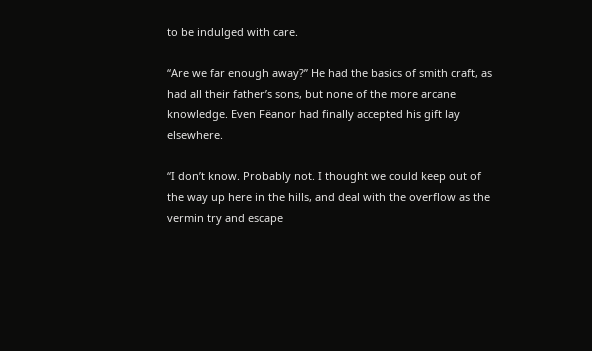to be indulged with care.

“Are we far enough away?” He had the basics of smith craft, as had all their father’s sons, but none of the more arcane knowledge. Even Fëanor had finally accepted his gift lay elsewhere.

“I don’t know. Probably not. I thought we could keep out of the way up here in the hills, and deal with the overflow as the vermin try and escape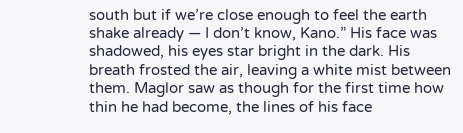south but if we’re close enough to feel the earth shake already — I don’t know, Kano.” His face was shadowed, his eyes star bright in the dark. His breath frosted the air, leaving a white mist between them. Maglor saw as though for the first time how thin he had become, the lines of his face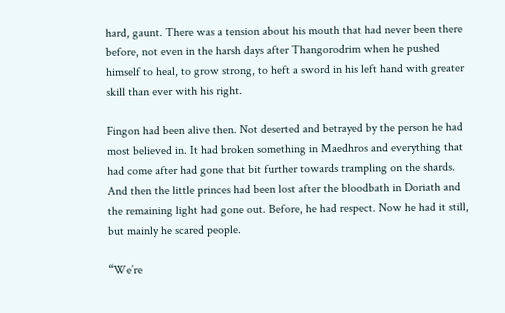hard, gaunt. There was a tension about his mouth that had never been there before, not even in the harsh days after Thangorodrim when he pushed himself to heal, to grow strong, to heft a sword in his left hand with greater skill than ever with his right.

Fingon had been alive then. Not deserted and betrayed by the person he had most believed in. It had broken something in Maedhros and everything that had come after had gone that bit further towards trampling on the shards. And then the little princes had been lost after the bloodbath in Doriath and the remaining light had gone out. Before, he had respect. Now he had it still, but mainly he scared people.

“We’re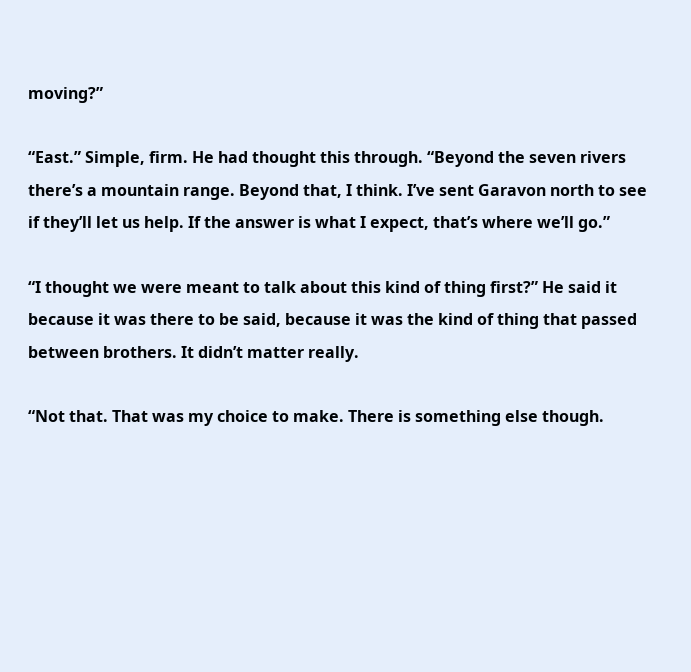moving?”

“East.” Simple, firm. He had thought this through. “Beyond the seven rivers there’s a mountain range. Beyond that, I think. I’ve sent Garavon north to see if they’ll let us help. If the answer is what I expect, that’s where we’ll go.”

“I thought we were meant to talk about this kind of thing first?” He said it because it was there to be said, because it was the kind of thing that passed between brothers. It didn’t matter really.

“Not that. That was my choice to make. There is something else though.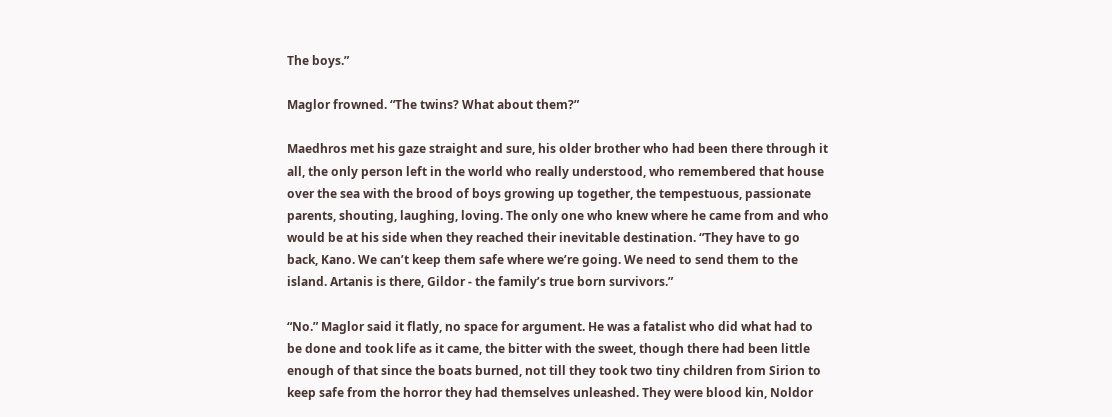The boys.”

Maglor frowned. “The twins? What about them?”

Maedhros met his gaze straight and sure, his older brother who had been there through it all, the only person left in the world who really understood, who remembered that house over the sea with the brood of boys growing up together, the tempestuous, passionate parents, shouting, laughing, loving. The only one who knew where he came from and who would be at his side when they reached their inevitable destination. “They have to go back, Kano. We can’t keep them safe where we’re going. We need to send them to the island. Artanis is there, Gildor - the family’s true born survivors.”

“No.” Maglor said it flatly, no space for argument. He was a fatalist who did what had to be done and took life as it came, the bitter with the sweet, though there had been little enough of that since the boats burned, not till they took two tiny children from Sirion to keep safe from the horror they had themselves unleashed. They were blood kin, Noldor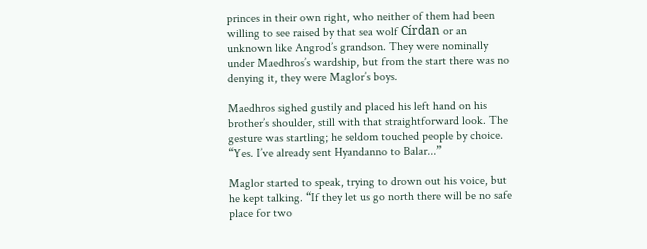princes in their own right, who neither of them had been willing to see raised by that sea wolf Círdan or an unknown like Angrod’s grandson. They were nominally under Maedhros’s wardship, but from the start there was no denying it, they were Maglor’s boys.

Maedhros sighed gustily and placed his left hand on his brother’s shoulder, still with that straightforward look. The gesture was startling; he seldom touched people by choice. “Yes. I’ve already sent Hyandanno to Balar...”

Maglor started to speak, trying to drown out his voice, but he kept talking. “If they let us go north there will be no safe place for two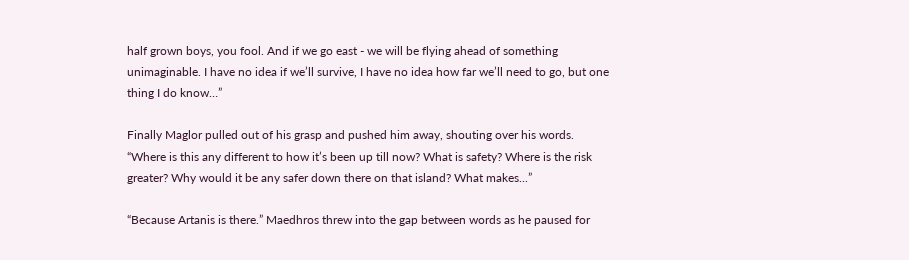half grown boys, you fool. And if we go east - we will be flying ahead of something unimaginable. I have no idea if we’ll survive, I have no idea how far we’ll need to go, but one thing I do know…”

Finally Maglor pulled out of his grasp and pushed him away, shouting over his words. “Where is this any different to how it’s been up till now? What is safety? Where is the risk greater? Why would it be any safer down there on that island? What makes...”

“Because Artanis is there.” Maedhros threw into the gap between words as he paused for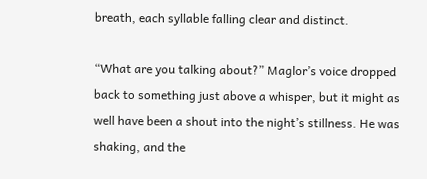breath, each syllable falling clear and distinct.

“What are you talking about?” Maglor’s voice dropped back to something just above a whisper, but it might as well have been a shout into the night’s stillness. He was shaking, and the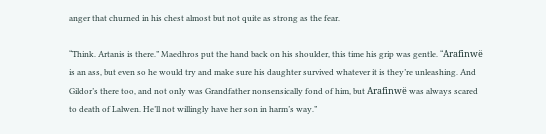anger that churned in his chest almost but not quite as strong as the fear.

“Think. Artanis is there.” Maedhros put the hand back on his shoulder, this time his grip was gentle. “Arafinwë is an ass, but even so he would try and make sure his daughter survived whatever it is they’re unleashing. And Gildor’s there too, and not only was Grandfather nonsensically fond of him, but Arafinwë was always scared to death of Lalwen. He’ll not willingly have her son in harm’s way.”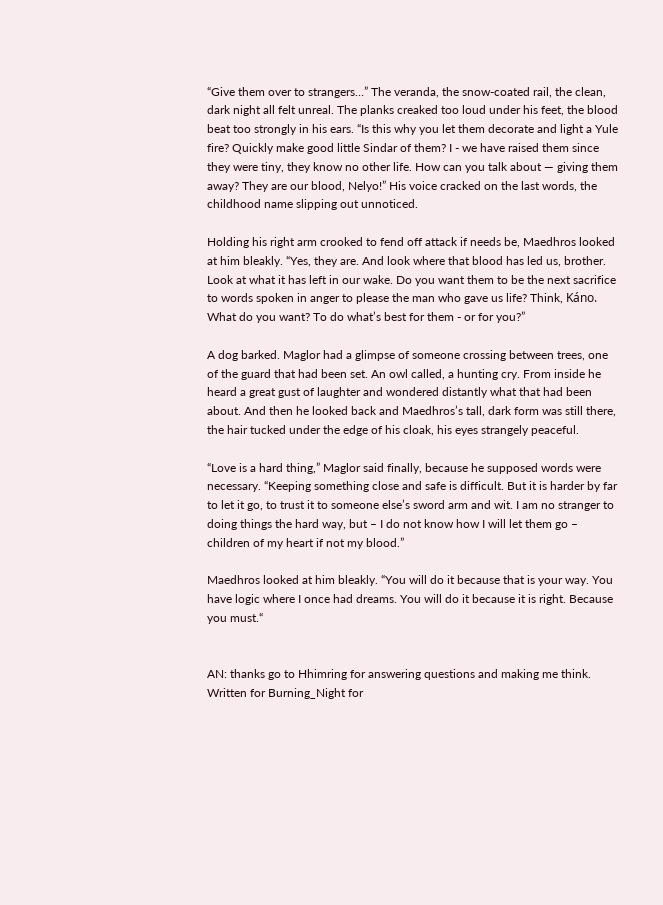“Give them over to strangers…” The veranda, the snow-coated rail, the clean, dark night all felt unreal. The planks creaked too loud under his feet, the blood beat too strongly in his ears. “Is this why you let them decorate and light a Yule fire? Quickly make good little Sindar of them? I - we have raised them since they were tiny, they know no other life. How can you talk about — giving them away? They are our blood, Nelyo!” His voice cracked on the last words, the childhood name slipping out unnoticed.

Holding his right arm crooked to fend off attack if needs be, Maedhros looked at him bleakly. “Yes, they are. And look where that blood has led us, brother. Look at what it has left in our wake. Do you want them to be the next sacrifice to words spoken in anger to please the man who gave us life? Think, Káno. What do you want? To do what’s best for them - or for you?”

A dog barked. Maglor had a glimpse of someone crossing between trees, one of the guard that had been set. An owl called, a hunting cry. From inside he heard a great gust of laughter and wondered distantly what that had been about. And then he looked back and Maedhros’s tall, dark form was still there, the hair tucked under the edge of his cloak, his eyes strangely peaceful.

“Love is a hard thing,” Maglor said finally, because he supposed words were necessary. “Keeping something close and safe is difficult. But it is harder by far to let it go, to trust it to someone else’s sword arm and wit. I am no stranger to doing things the hard way, but – I do not know how I will let them go – children of my heart if not my blood.”

Maedhros looked at him bleakly. “You will do it because that is your way. You have logic where I once had dreams. You will do it because it is right. Because you must.“


AN: thanks go to Hhimring for answering questions and making me think. Written for Burning_Night for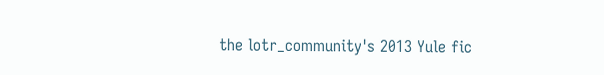the lotr_community's 2013 Yule fic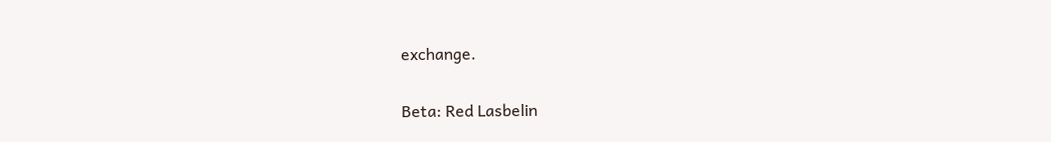exchange.

Beta: Red Lasbelin